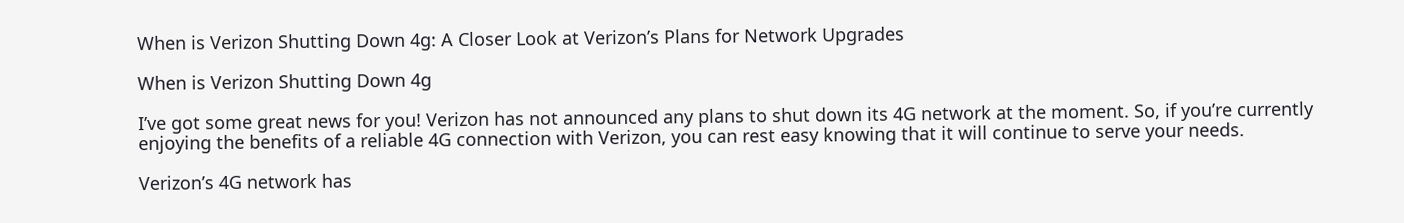When is Verizon Shutting Down 4g: A Closer Look at Verizon’s Plans for Network Upgrades

When is Verizon Shutting Down 4g

I’ve got some great news for you! Verizon has not announced any plans to shut down its 4G network at the moment. So, if you’re currently enjoying the benefits of a reliable 4G connection with Verizon, you can rest easy knowing that it will continue to serve your needs.

Verizon’s 4G network has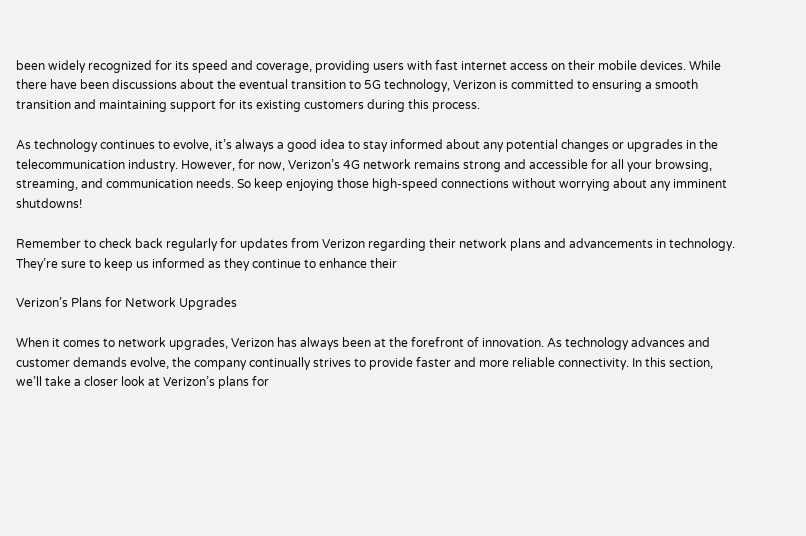been widely recognized for its speed and coverage, providing users with fast internet access on their mobile devices. While there have been discussions about the eventual transition to 5G technology, Verizon is committed to ensuring a smooth transition and maintaining support for its existing customers during this process.

As technology continues to evolve, it’s always a good idea to stay informed about any potential changes or upgrades in the telecommunication industry. However, for now, Verizon’s 4G network remains strong and accessible for all your browsing, streaming, and communication needs. So keep enjoying those high-speed connections without worrying about any imminent shutdowns!

Remember to check back regularly for updates from Verizon regarding their network plans and advancements in technology. They’re sure to keep us informed as they continue to enhance their

Verizon’s Plans for Network Upgrades

When it comes to network upgrades, Verizon has always been at the forefront of innovation. As technology advances and customer demands evolve, the company continually strives to provide faster and more reliable connectivity. In this section, we’ll take a closer look at Verizon’s plans for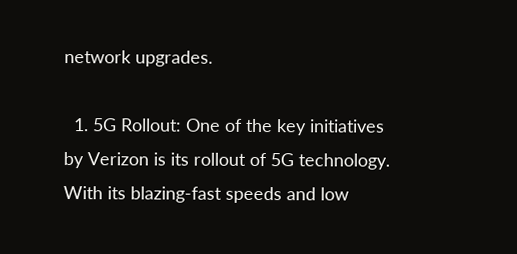network upgrades.

  1. 5G Rollout: One of the key initiatives by Verizon is its rollout of 5G technology. With its blazing-fast speeds and low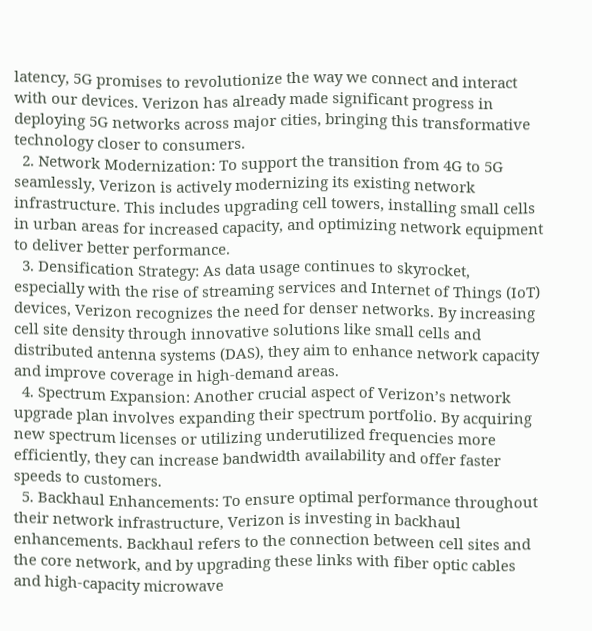latency, 5G promises to revolutionize the way we connect and interact with our devices. Verizon has already made significant progress in deploying 5G networks across major cities, bringing this transformative technology closer to consumers.
  2. Network Modernization: To support the transition from 4G to 5G seamlessly, Verizon is actively modernizing its existing network infrastructure. This includes upgrading cell towers, installing small cells in urban areas for increased capacity, and optimizing network equipment to deliver better performance.
  3. Densification Strategy: As data usage continues to skyrocket, especially with the rise of streaming services and Internet of Things (IoT) devices, Verizon recognizes the need for denser networks. By increasing cell site density through innovative solutions like small cells and distributed antenna systems (DAS), they aim to enhance network capacity and improve coverage in high-demand areas.
  4. Spectrum Expansion: Another crucial aspect of Verizon’s network upgrade plan involves expanding their spectrum portfolio. By acquiring new spectrum licenses or utilizing underutilized frequencies more efficiently, they can increase bandwidth availability and offer faster speeds to customers.
  5. Backhaul Enhancements: To ensure optimal performance throughout their network infrastructure, Verizon is investing in backhaul enhancements. Backhaul refers to the connection between cell sites and the core network, and by upgrading these links with fiber optic cables and high-capacity microwave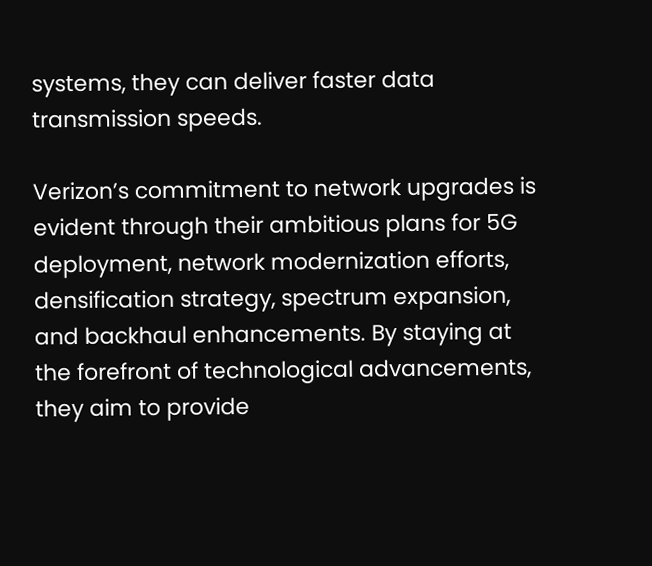systems, they can deliver faster data transmission speeds.

Verizon’s commitment to network upgrades is evident through their ambitious plans for 5G deployment, network modernization efforts, densification strategy, spectrum expansion, and backhaul enhancements. By staying at the forefront of technological advancements, they aim to provide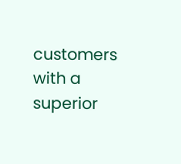customers with a superior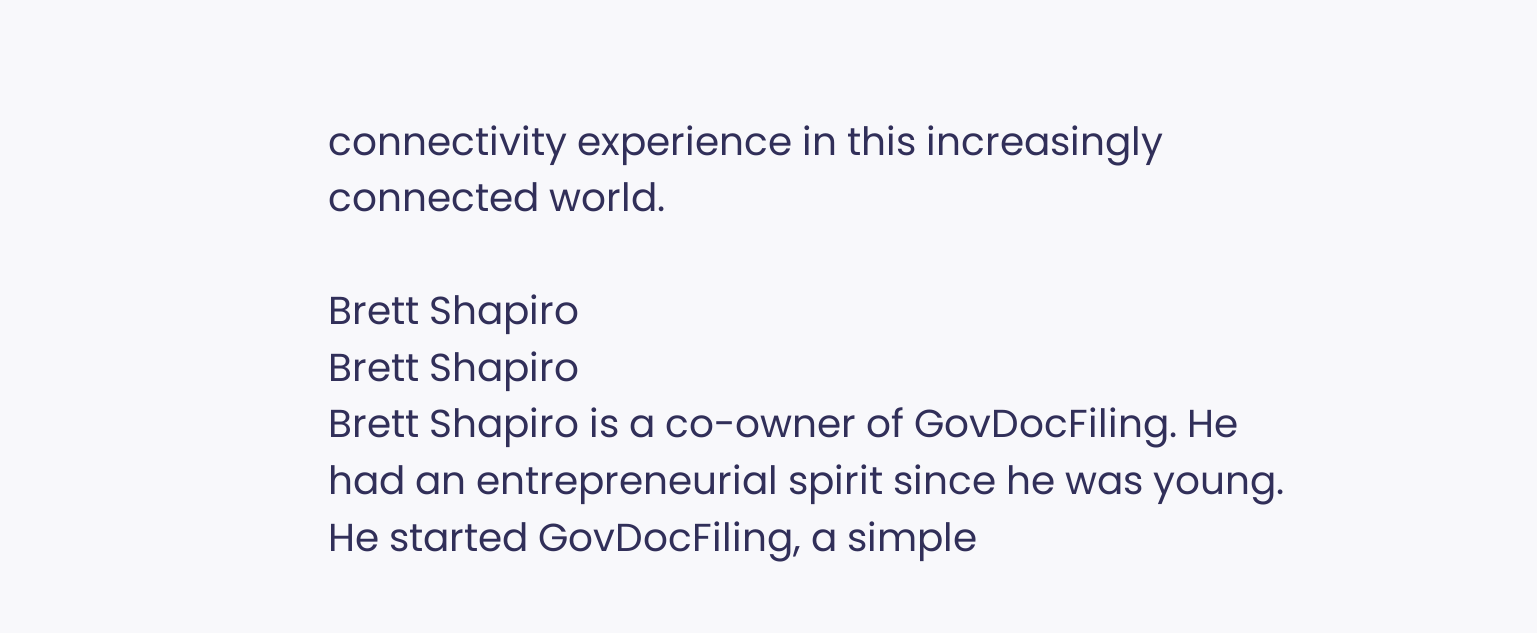connectivity experience in this increasingly connected world.

Brett Shapiro
Brett Shapiro
Brett Shapiro is a co-owner of GovDocFiling. He had an entrepreneurial spirit since he was young. He started GovDocFiling, a simple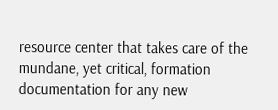resource center that takes care of the mundane, yet critical, formation documentation for any new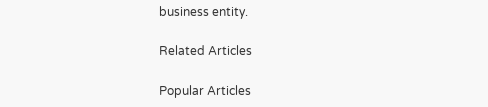business entity.

Related Articles

Popular Articles